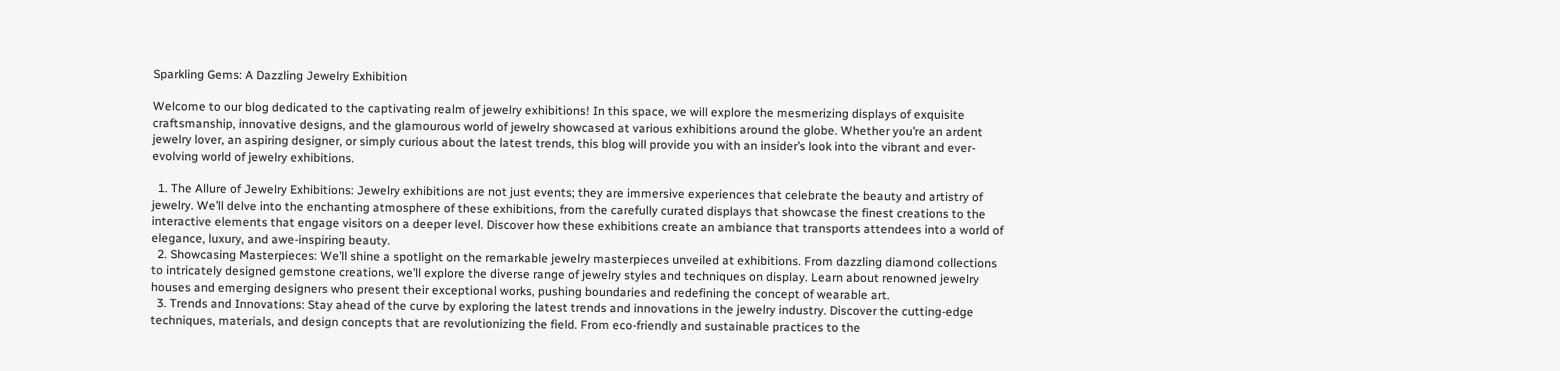Sparkling Gems: A Dazzling Jewelry Exhibition

Welcome to our blog dedicated to the captivating realm of jewelry exhibitions! In this space, we will explore the mesmerizing displays of exquisite craftsmanship, innovative designs, and the glamourous world of jewelry showcased at various exhibitions around the globe. Whether you’re an ardent jewelry lover, an aspiring designer, or simply curious about the latest trends, this blog will provide you with an insider’s look into the vibrant and ever-evolving world of jewelry exhibitions.

  1. The Allure of Jewelry Exhibitions: Jewelry exhibitions are not just events; they are immersive experiences that celebrate the beauty and artistry of jewelry. We’ll delve into the enchanting atmosphere of these exhibitions, from the carefully curated displays that showcase the finest creations to the interactive elements that engage visitors on a deeper level. Discover how these exhibitions create an ambiance that transports attendees into a world of elegance, luxury, and awe-inspiring beauty.
  2. Showcasing Masterpieces: We’ll shine a spotlight on the remarkable jewelry masterpieces unveiled at exhibitions. From dazzling diamond collections to intricately designed gemstone creations, we’ll explore the diverse range of jewelry styles and techniques on display. Learn about renowned jewelry houses and emerging designers who present their exceptional works, pushing boundaries and redefining the concept of wearable art.
  3. Trends and Innovations: Stay ahead of the curve by exploring the latest trends and innovations in the jewelry industry. Discover the cutting-edge techniques, materials, and design concepts that are revolutionizing the field. From eco-friendly and sustainable practices to the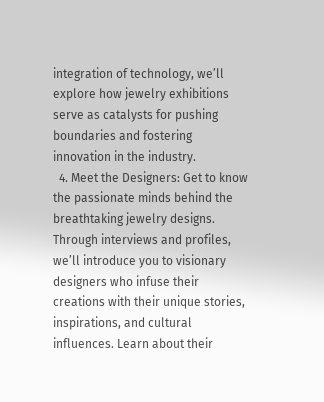integration of technology, we’ll explore how jewelry exhibitions serve as catalysts for pushing boundaries and fostering innovation in the industry.
  4. Meet the Designers: Get to know the passionate minds behind the breathtaking jewelry designs. Through interviews and profiles, we’ll introduce you to visionary designers who infuse their creations with their unique stories, inspirations, and cultural influences. Learn about their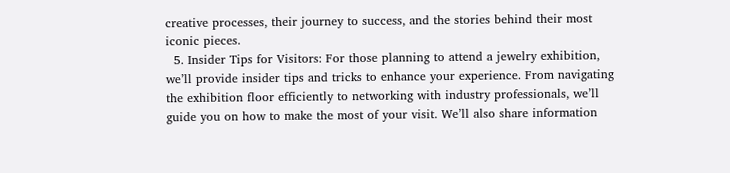creative processes, their journey to success, and the stories behind their most iconic pieces.
  5. Insider Tips for Visitors: For those planning to attend a jewelry exhibition, we’ll provide insider tips and tricks to enhance your experience. From navigating the exhibition floor efficiently to networking with industry professionals, we’ll guide you on how to make the most of your visit. We’ll also share information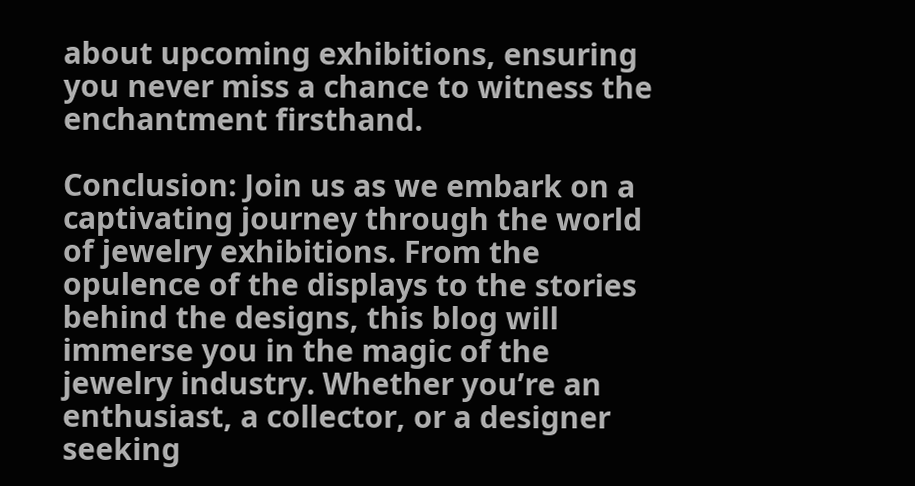about upcoming exhibitions, ensuring you never miss a chance to witness the enchantment firsthand.

Conclusion: Join us as we embark on a captivating journey through the world of jewelry exhibitions. From the opulence of the displays to the stories behind the designs, this blog will immerse you in the magic of the jewelry industry. Whether you’re an enthusiast, a collector, or a designer seeking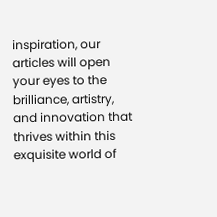inspiration, our articles will open your eyes to the brilliance, artistry, and innovation that thrives within this exquisite world of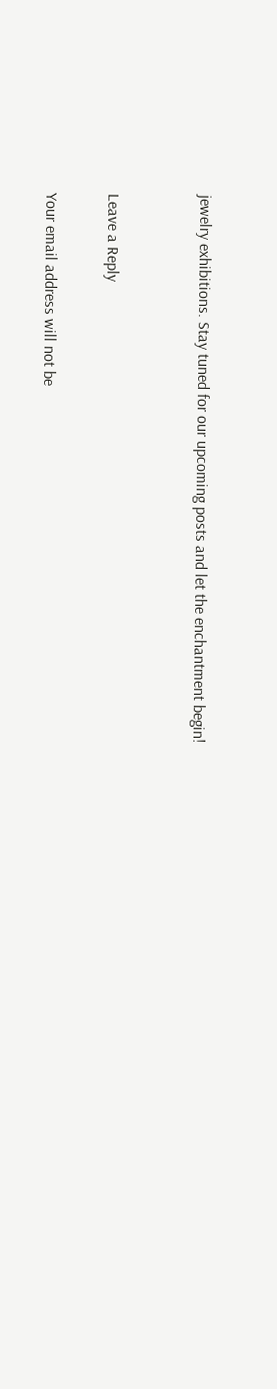jewelry exhibitions. Stay tuned for our upcoming posts and let the enchantment begin!


Leave a Reply

Your email address will not be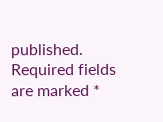published. Required fields are marked *